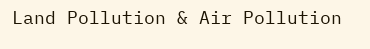Land Pollution & Air Pollution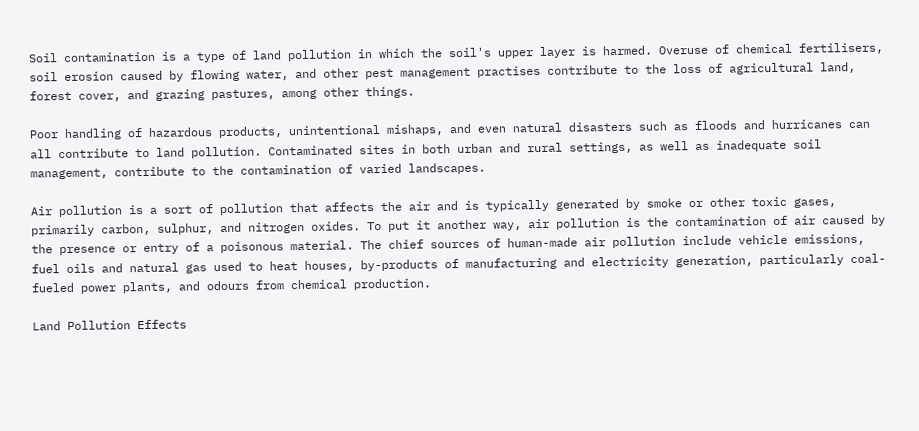Soil contamination is a type of land pollution in which the soil's upper layer is harmed. Overuse of chemical fertilisers, soil erosion caused by flowing water, and other pest management practises contribute to the loss of agricultural land, forest cover, and grazing pastures, among other things.

Poor handling of hazardous products, unintentional mishaps, and even natural disasters such as floods and hurricanes can all contribute to land pollution. Contaminated sites in both urban and rural settings, as well as inadequate soil management, contribute to the contamination of varied landscapes.

Air pollution is a sort of pollution that affects the air and is typically generated by smoke or other toxic gases, primarily carbon, sulphur, and nitrogen oxides. To put it another way, air pollution is the contamination of air caused by the presence or entry of a poisonous material. The chief sources of human-made air pollution include vehicle emissions, fuel oils and natural gas used to heat houses, by-products of manufacturing and electricity generation, particularly coal-fueled power plants, and odours from chemical production.

Land Pollution Effects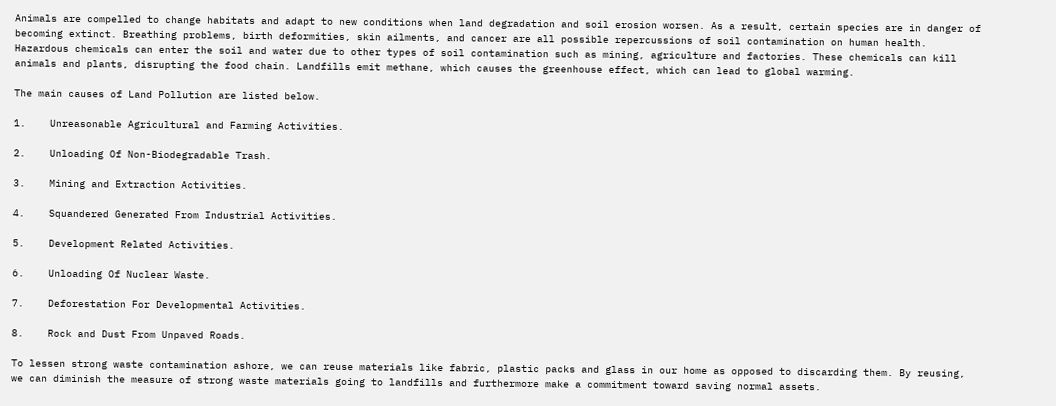Animals are compelled to change habitats and adapt to new conditions when land degradation and soil erosion worsen. As a result, certain species are in danger of becoming extinct. Breathing problems, birth deformities, skin ailments, and cancer are all possible repercussions of soil contamination on human health. Hazardous chemicals can enter the soil and water due to other types of soil contamination such as mining, agriculture and factories. These chemicals can kill animals and plants, disrupting the food chain. Landfills emit methane, which causes the greenhouse effect, which can lead to global warming.

The main causes of Land Pollution are listed below.

1.    Unreasonable Agricultural and Farming Activities.

2.    Unloading Of Non-Biodegradable Trash.

3.    Mining and Extraction Activities.

4.    Squandered Generated From Industrial Activities.

5.    Development Related Activities.

6.    Unloading Of Nuclear Waste.

7.    Deforestation For Developmental Activities.

8.    Rock and Dust From Unpaved Roads.

To lessen strong waste contamination ashore, we can reuse materials like fabric, plastic packs and glass in our home as opposed to discarding them. By reusing, we can diminish the measure of strong waste materials going to landfills and furthermore make a commitment toward saving normal assets.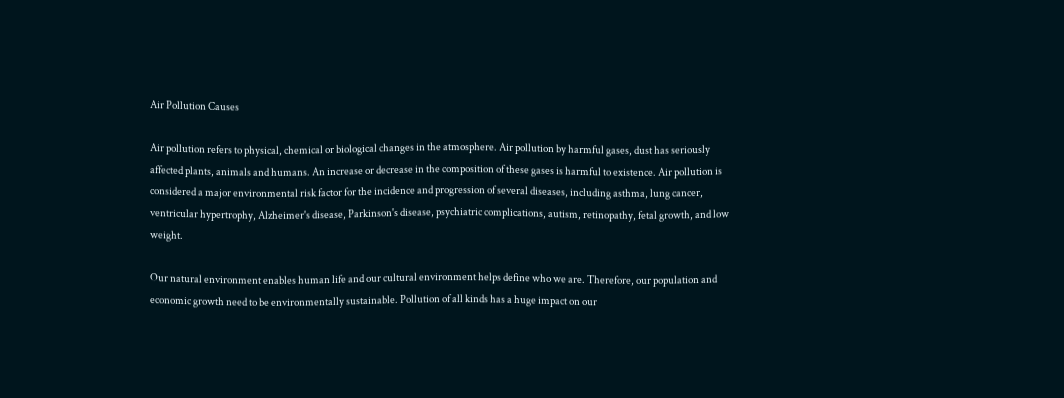Air Pollution Causes

Air pollution refers to physical, chemical or biological changes in the atmosphere. Air pollution by harmful gases, dust has seriously affected plants, animals and humans. An increase or decrease in the composition of these gases is harmful to existence. Air pollution is considered a major environmental risk factor for the incidence and progression of several diseases, including asthma, lung cancer, ventricular hypertrophy, Alzheimer's disease, Parkinson's disease, psychiatric complications, autism, retinopathy, fetal growth, and low weight.

Our natural environment enables human life and our cultural environment helps define who we are. Therefore, our population and economic growth need to be environmentally sustainable. Pollution of all kinds has a huge impact on our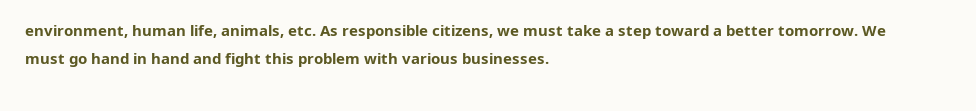environment, human life, animals, etc. As responsible citizens, we must take a step toward a better tomorrow. We must go hand in hand and fight this problem with various businesses.